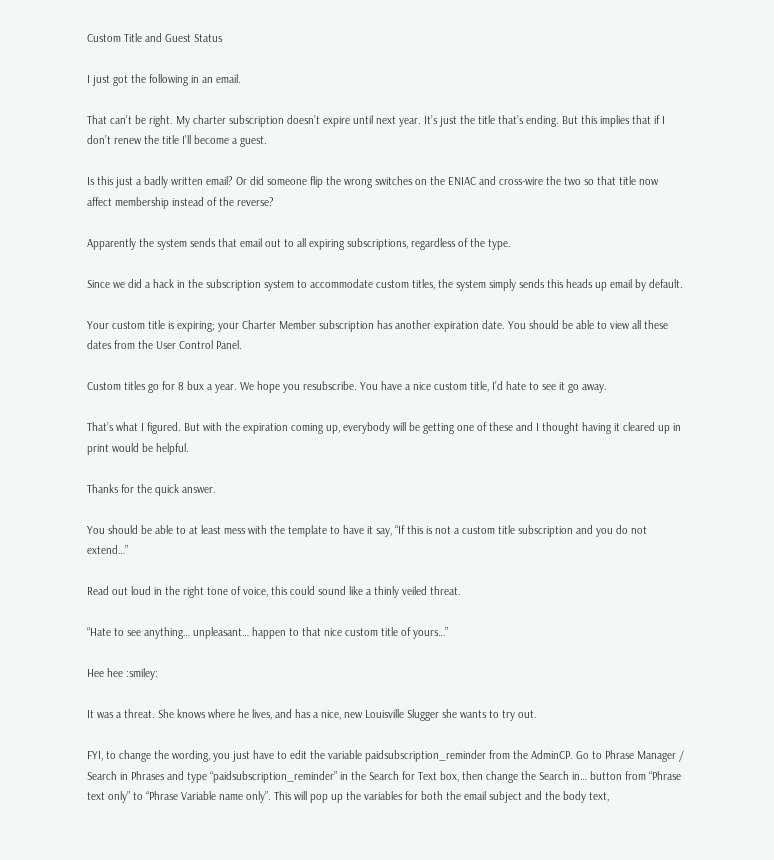Custom Title and Guest Status

I just got the following in an email.

That can’t be right. My charter subscription doesn’t expire until next year. It’s just the title that’s ending. But this implies that if I don’t renew the title I’ll become a guest.

Is this just a badly written email? Or did someone flip the wrong switches on the ENIAC and cross-wire the two so that title now affect membership instead of the reverse?

Apparently the system sends that email out to all expiring subscriptions, regardless of the type.

Since we did a hack in the subscription system to accommodate custom titles, the system simply sends this heads up email by default.

Your custom title is expiring; your Charter Member subscription has another expiration date. You should be able to view all these dates from the User Control Panel.

Custom titles go for 8 bux a year. We hope you resubscribe. You have a nice custom title, I’d hate to see it go away.

That’s what I figured. But with the expiration coming up, everybody will be getting one of these and I thought having it cleared up in print would be helpful.

Thanks for the quick answer.

You should be able to at least mess with the template to have it say, “If this is not a custom title subscription and you do not extend…”

Read out loud in the right tone of voice, this could sound like a thinly veiled threat.

“Hate to see anything… unpleasant… happen to that nice custom title of yours…”

Hee hee :smiley:

It was a threat. She knows where he lives, and has a nice, new Louisville Slugger she wants to try out.

FYI, to change the wording, you just have to edit the variable paidsubscription_reminder from the AdminCP. Go to Phrase Manager / Search in Phrases and type “paidsubscription_reminder” in the Search for Text box, then change the Search in… button from “Phrase text only” to “Phrase Variable name only”. This will pop up the variables for both the email subject and the body text,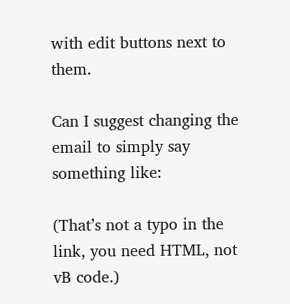with edit buttons next to them.

Can I suggest changing the email to simply say something like:

(That’s not a typo in the link, you need HTML, not vB code.)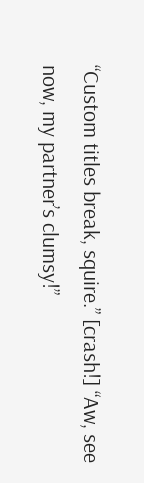“Custom titles break, squire.” [crash!] “Aw, see now, my partner’s clumsy!”